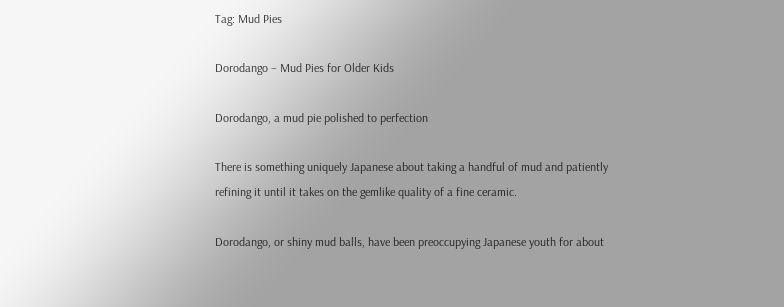Tag: Mud Pies

Dorodango – Mud Pies for Older Kids

Dorodango, a mud pie polished to perfection

There is something uniquely Japanese about taking a handful of mud and patiently refining it until it takes on the gemlike quality of a fine ceramic.

Dorodango, or shiny mud balls, have been preoccupying Japanese youth for about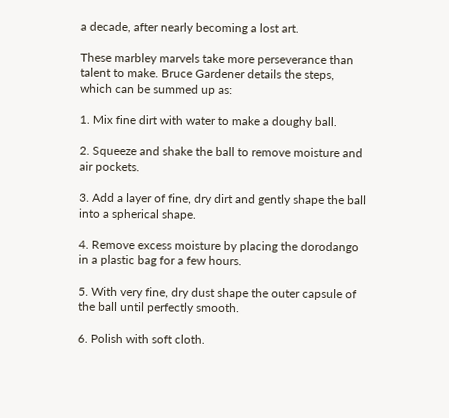a decade, after nearly becoming a lost art.

These marbley marvels take more perseverance than talent to make. Bruce Gardener details the steps, which can be summed up as:

1. Mix fine dirt with water to make a doughy ball.

2. Squeeze and shake the ball to remove moisture and air pockets.

3. Add a layer of fine, dry dirt and gently shape the ball into a spherical shape.

4. Remove excess moisture by placing the dorodango in a plastic bag for a few hours.

5. With very fine, dry dust shape the outer capsule of the ball until perfectly smooth.

6. Polish with soft cloth.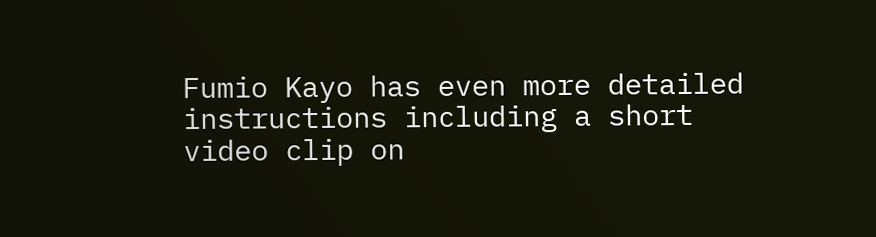Fumio Kayo has even more detailed instructions including a short video clip on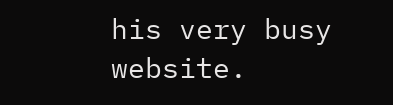his very busy website.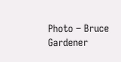Photo – Bruce Gardener